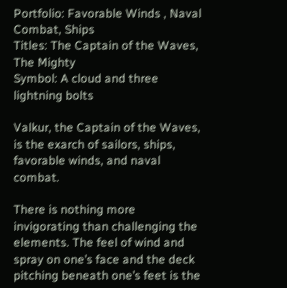Portfolio: Favorable Winds , Naval Combat, Ships
Titles: The Captain of the Waves, The Mighty
Symbol: A cloud and three lightning bolts

Valkur, the Captain of the Waves, is the exarch of sailors, ships, favorable winds, and naval combat.

There is nothing more invigorating than challenging the elements. The feel of wind and spray on one’s face and the deck pitching beneath one’s feet is the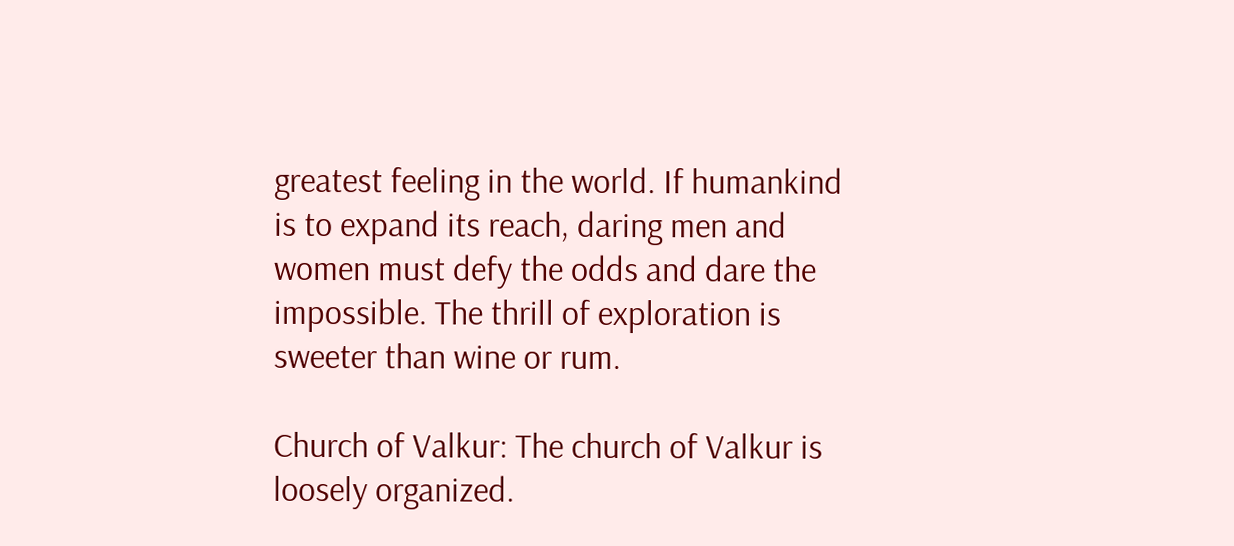greatest feeling in the world. If humankind is to expand its reach, daring men and women must defy the odds and dare the impossible. The thrill of exploration is sweeter than wine or rum.

Church of Valkur: The church of Valkur is loosely organized.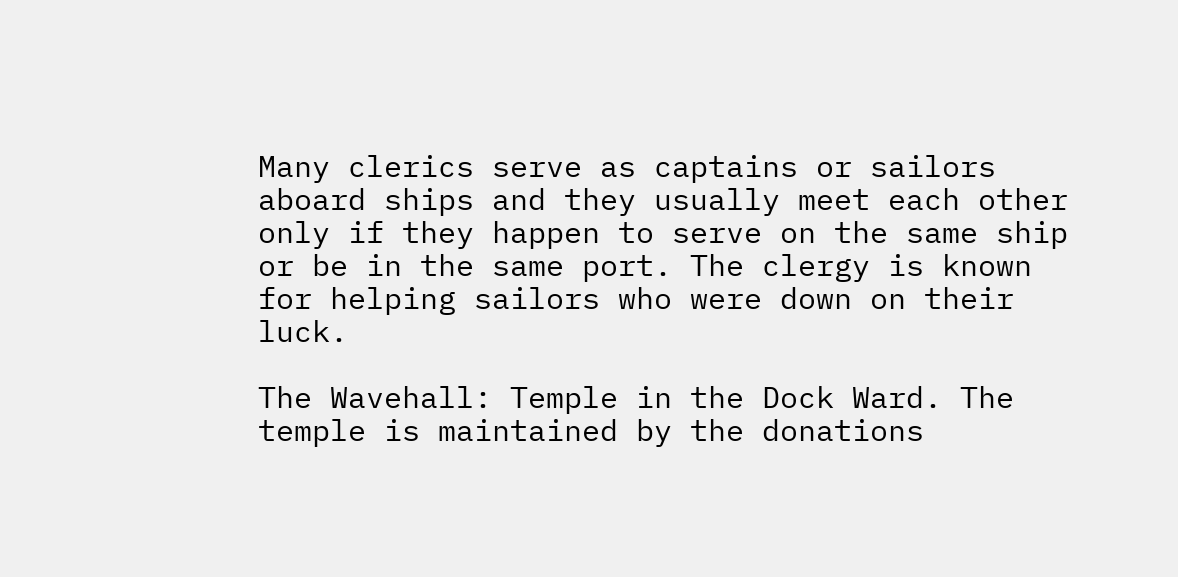Many clerics serve as captains or sailors aboard ships and they usually meet each other only if they happen to serve on the same ship or be in the same port. The clergy is known for helping sailors who were down on their luck.

The Wavehall: Temple in the Dock Ward. The temple is maintained by the donations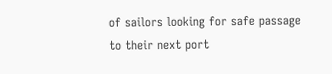of sailors looking for safe passage to their next port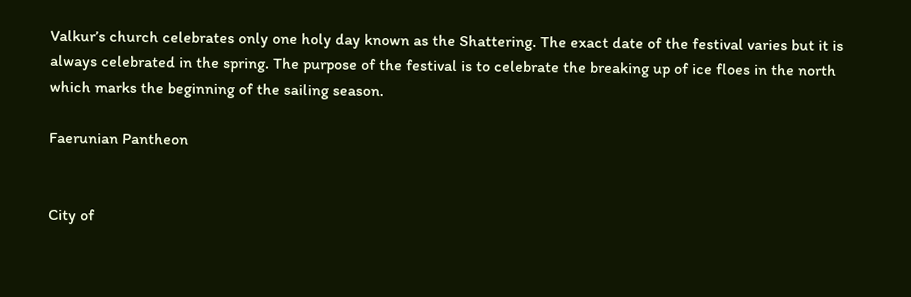Valkur’s church celebrates only one holy day known as the Shattering. The exact date of the festival varies but it is always celebrated in the spring. The purpose of the festival is to celebrate the breaking up of ice floes in the north which marks the beginning of the sailing season.

Faerunian Pantheon


City of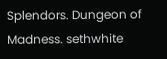Splendors. Dungeon of Madness. sethwhite